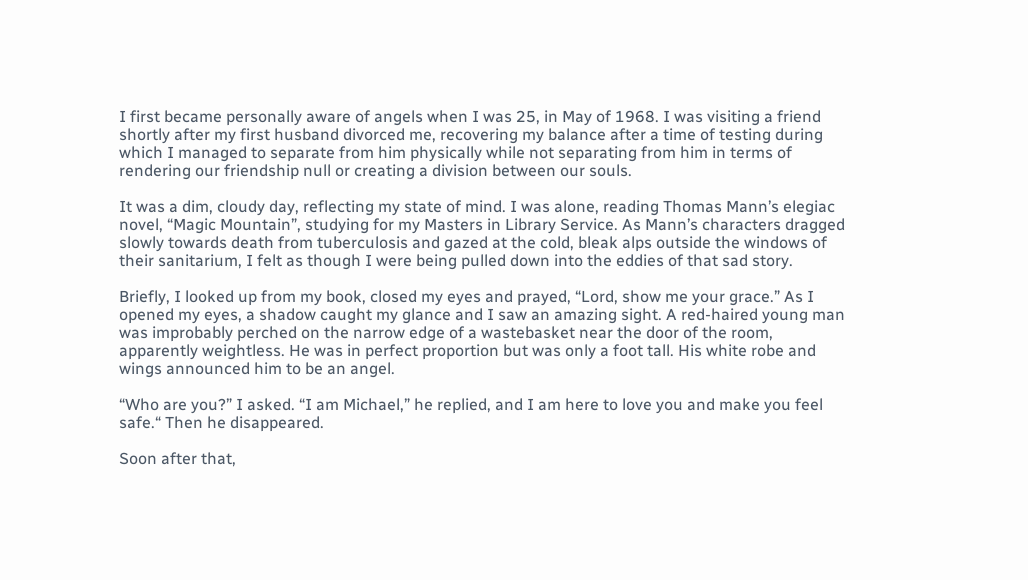I first became personally aware of angels when I was 25, in May of 1968. I was visiting a friend shortly after my first husband divorced me, recovering my balance after a time of testing during which I managed to separate from him physically while not separating from him in terms of rendering our friendship null or creating a division between our souls.

It was a dim, cloudy day, reflecting my state of mind. I was alone, reading Thomas Mann’s elegiac novel, “Magic Mountain”, studying for my Masters in Library Service. As Mann’s characters dragged slowly towards death from tuberculosis and gazed at the cold, bleak alps outside the windows of their sanitarium, I felt as though I were being pulled down into the eddies of that sad story.

Briefly, I looked up from my book, closed my eyes and prayed, “Lord, show me your grace.” As I opened my eyes, a shadow caught my glance and I saw an amazing sight. A red-haired young man was improbably perched on the narrow edge of a wastebasket near the door of the room, apparently weightless. He was in perfect proportion but was only a foot tall. His white robe and wings announced him to be an angel.

“Who are you?” I asked. “I am Michael,” he replied, and I am here to love you and make you feel safe.“ Then he disappeared.

Soon after that,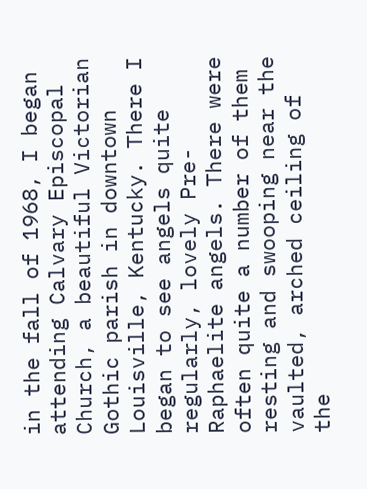in the fall of 1968, I began attending Calvary Episcopal Church, a beautiful Victorian Gothic parish in downtown Louisville, Kentucky. There I began to see angels quite regularly, lovely Pre-Raphaelite angels. There were often quite a number of them resting and swooping near the vaulted, arched ceiling of the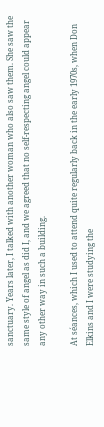sanctuary. Years later, I talked with another woman who also saw them. She saw the same style of angel as did I, and we agreed that no self-respecting angel could appear any other way in such a building.

At séances, which I used to attend quite regularly back in the early 1970s, when Don Elkins and I were studying the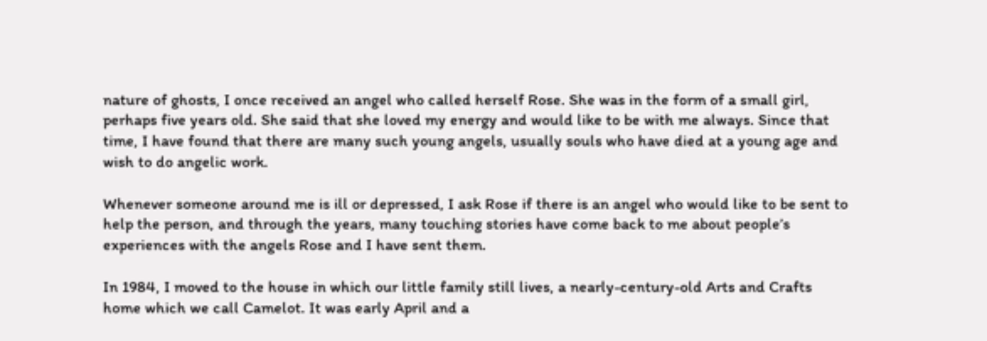nature of ghosts, I once received an angel who called herself Rose. She was in the form of a small girl, perhaps five years old. She said that she loved my energy and would like to be with me always. Since that time, I have found that there are many such young angels, usually souls who have died at a young age and wish to do angelic work.

Whenever someone around me is ill or depressed, I ask Rose if there is an angel who would like to be sent to help the person, and through the years, many touching stories have come back to me about people’s experiences with the angels Rose and I have sent them.

In 1984, I moved to the house in which our little family still lives, a nearly-century-old Arts and Crafts home which we call Camelot. It was early April and a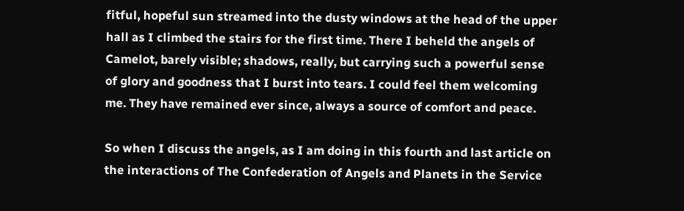fitful, hopeful sun streamed into the dusty windows at the head of the upper hall as I climbed the stairs for the first time. There I beheld the angels of Camelot, barely visible; shadows, really, but carrying such a powerful sense of glory and goodness that I burst into tears. I could feel them welcoming me. They have remained ever since, always a source of comfort and peace.

So when I discuss the angels, as I am doing in this fourth and last article on the interactions of The Confederation of Angels and Planets in the Service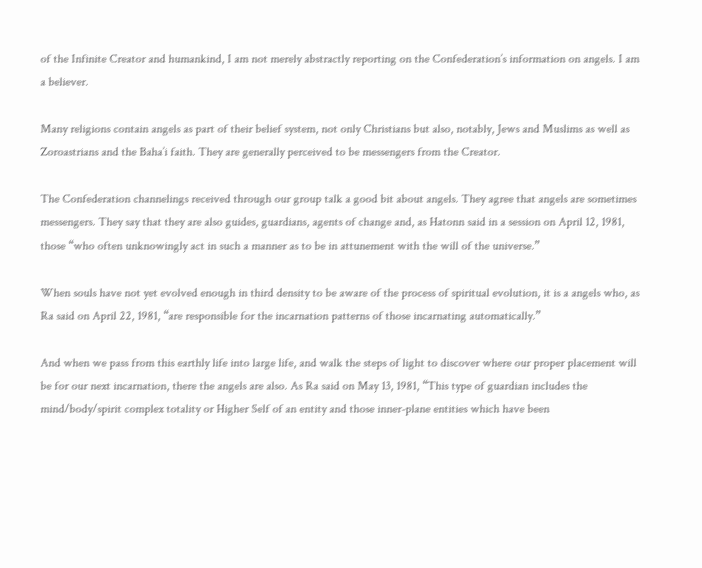of the Infinite Creator and humankind, I am not merely abstractly reporting on the Confederation’s information on angels. I am a believer.

Many religions contain angels as part of their belief system, not only Christians but also, notably, Jews and Muslims as well as Zoroastrians and the Baha’i faith. They are generally perceived to be messengers from the Creator.

The Confederation channelings received through our group talk a good bit about angels. They agree that angels are sometimes messengers. They say that they are also guides, guardians, agents of change and, as Hatonn said in a session on April 12, 1981, those “who often unknowingly act in such a manner as to be in attunement with the will of the universe.”

When souls have not yet evolved enough in third density to be aware of the process of spiritual evolution, it is a angels who, as Ra said on April 22, 1981, “are responsible for the incarnation patterns of those incarnating automatically.”

And when we pass from this earthly life into large life, and walk the steps of light to discover where our proper placement will be for our next incarnation, there the angels are also. As Ra said on May 13, 1981, “This type of guardian includes the mind/body/spirit complex totality or Higher Self of an entity and those inner-plane entities which have been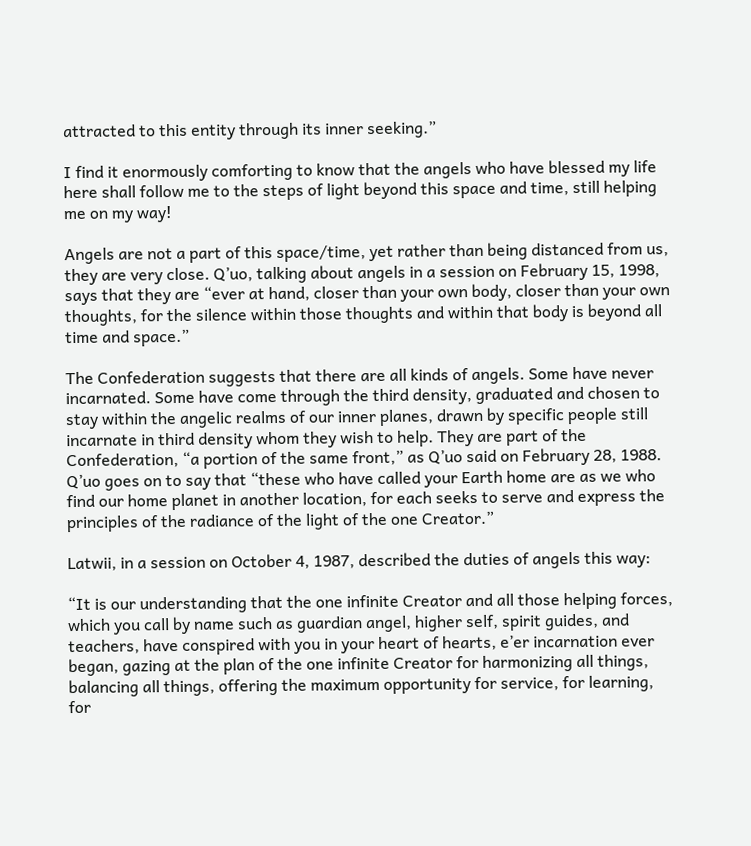attracted to this entity through its inner seeking.”

I find it enormously comforting to know that the angels who have blessed my life here shall follow me to the steps of light beyond this space and time, still helping me on my way!

Angels are not a part of this space/time, yet rather than being distanced from us, they are very close. Q’uo, talking about angels in a session on February 15, 1998, says that they are “ever at hand, closer than your own body, closer than your own thoughts, for the silence within those thoughts and within that body is beyond all time and space.”

The Confederation suggests that there are all kinds of angels. Some have never incarnated. Some have come through the third density, graduated and chosen to stay within the angelic realms of our inner planes, drawn by specific people still incarnate in third density whom they wish to help. They are part of the Confederation, “a portion of the same front,” as Q’uo said on February 28, 1988. Q’uo goes on to say that “these who have called your Earth home are as we who find our home planet in another location, for each seeks to serve and express the principles of the radiance of the light of the one Creator.”

Latwii, in a session on October 4, 1987, described the duties of angels this way:

“It is our understanding that the one infinite Creator and all those helping forces, which you call by name such as guardian angel, higher self, spirit guides, and teachers, have conspired with you in your heart of hearts, e’er incarnation ever began, gazing at the plan of the one infinite Creator for harmonizing all things, balancing all things, offering the maximum opportunity for service, for learning, for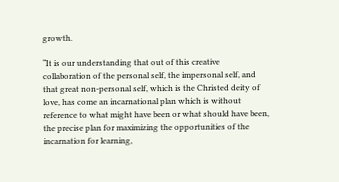growth.

“It is our understanding that out of this creative collaboration of the personal self, the impersonal self, and that great non-personal self, which is the Christed deity of love, has come an incarnational plan which is without reference to what might have been or what should have been, the precise plan for maximizing the opportunities of the incarnation for learning,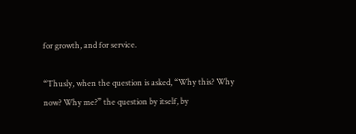for growth, and for service.

“Thusly, when the question is asked, “Why this? Why now? Why me?” the question by itself, by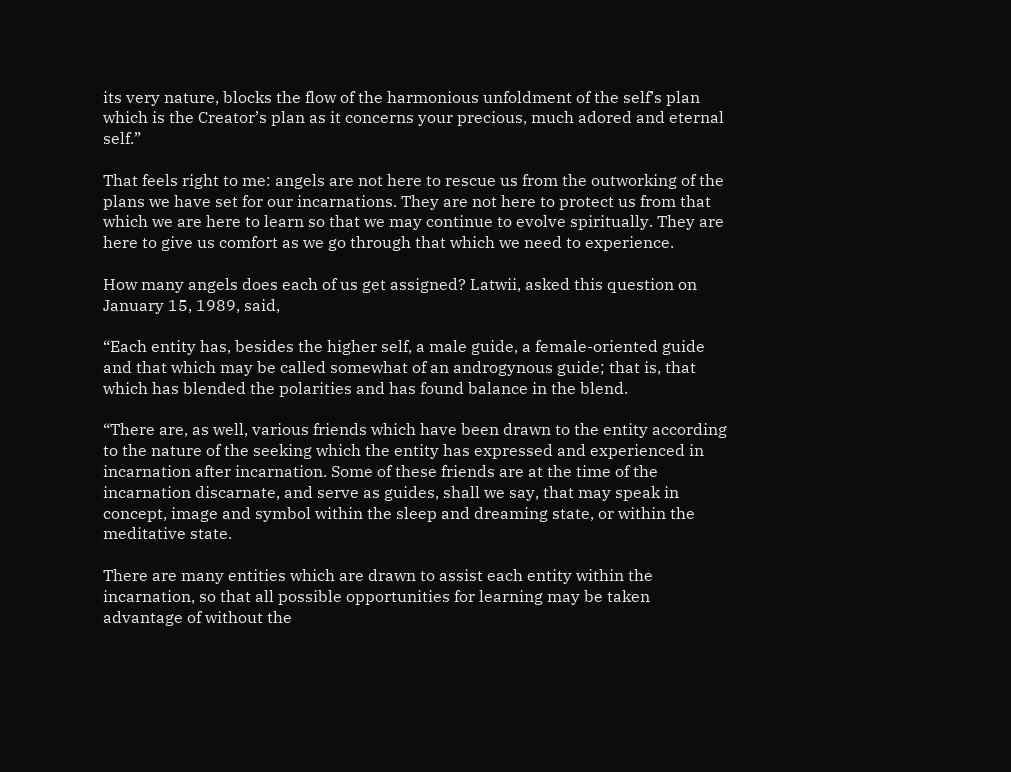its very nature, blocks the flow of the harmonious unfoldment of the self’s plan which is the Creator’s plan as it concerns your precious, much adored and eternal self.”

That feels right to me: angels are not here to rescue us from the outworking of the plans we have set for our incarnations. They are not here to protect us from that which we are here to learn so that we may continue to evolve spiritually. They are here to give us comfort as we go through that which we need to experience.

How many angels does each of us get assigned? Latwii, asked this question on January 15, 1989, said,

“Each entity has, besides the higher self, a male guide, a female-oriented guide and that which may be called somewhat of an androgynous guide; that is, that which has blended the polarities and has found balance in the blend.

“There are, as well, various friends which have been drawn to the entity according to the nature of the seeking which the entity has expressed and experienced in incarnation after incarnation. Some of these friends are at the time of the incarnation discarnate, and serve as guides, shall we say, that may speak in concept, image and symbol within the sleep and dreaming state, or within the meditative state.

There are many entities which are drawn to assist each entity within the incarnation, so that all possible opportunities for learning may be taken advantage of without the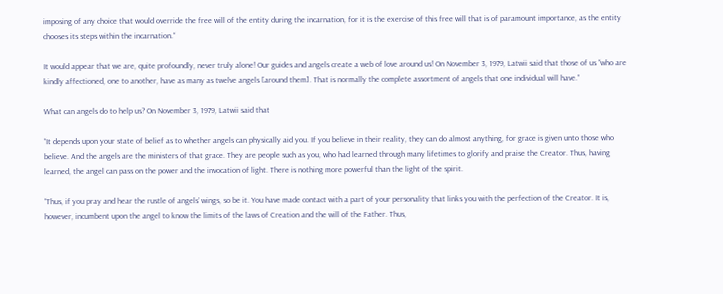imposing of any choice that would override the free will of the entity during the incarnation, for it is the exercise of this free will that is of paramount importance, as the entity chooses its steps within the incarnation.“

It would appear that we are, quite profoundly, never truly alone! Our guides and angels create a web of love around us! On November 3, 1979, Latwii said that those of us “who are kindly affectioned, one to another, have as many as twelve angels [around them]. That is normally the complete assortment of angels that one individual will have.”

What can angels do to help us? On November 3, 1979, Latwii said that

“It depends upon your state of belief as to whether angels can physically aid you. If you believe in their reality, they can do almost anything, for grace is given unto those who believe. And the angels are the ministers of that grace. They are people such as you, who had learned through many lifetimes to glorify and praise the Creator. Thus, having learned, the angel can pass on the power and the invocation of light. There is nothing more powerful than the light of the spirit.

“Thus, if you pray and hear the rustle of angels’ wings, so be it. You have made contact with a part of your personality that links you with the perfection of the Creator. It is, however, incumbent upon the angel to know the limits of the laws of Creation and the will of the Father. Thus,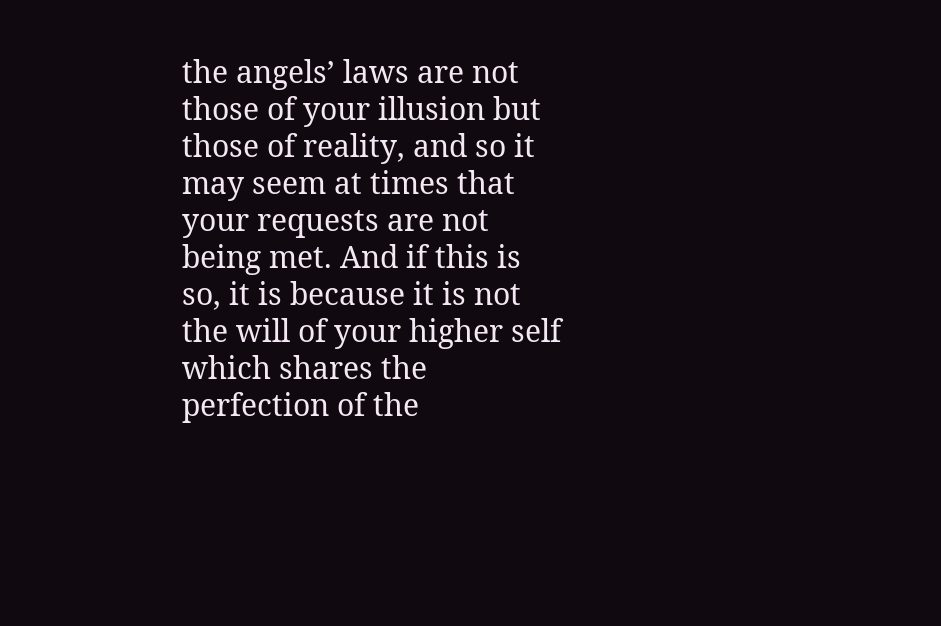the angels’ laws are not those of your illusion but those of reality, and so it may seem at times that your requests are not being met. And if this is so, it is because it is not the will of your higher self which shares the perfection of the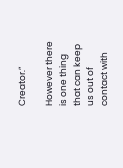Creator.”

However there is one thing that can keep us out of contact with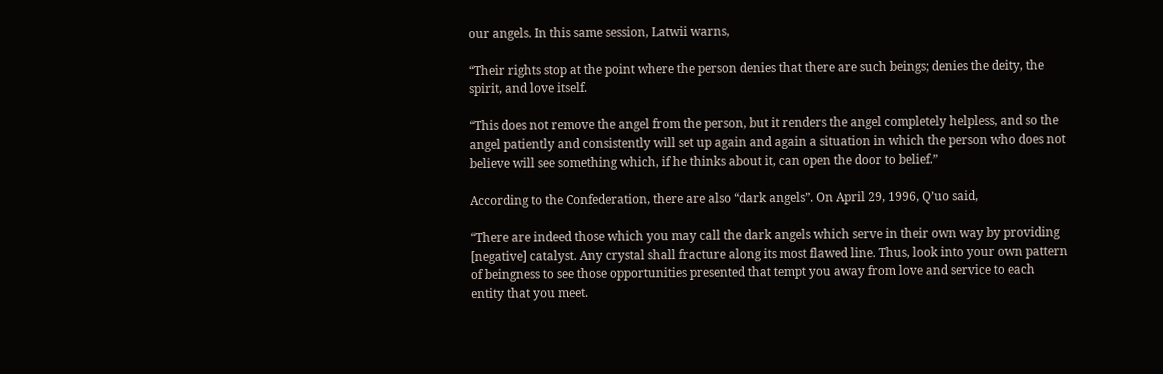our angels. In this same session, Latwii warns,

“Their rights stop at the point where the person denies that there are such beings; denies the deity, the spirit, and love itself.

“This does not remove the angel from the person, but it renders the angel completely helpless, and so the angel patiently and consistently will set up again and again a situation in which the person who does not believe will see something which, if he thinks about it, can open the door to belief.”

According to the Confederation, there are also “dark angels”. On April 29, 1996, Q’uo said,

“There are indeed those which you may call the dark angels which serve in their own way by providing [negative] catalyst. Any crystal shall fracture along its most flawed line. Thus, look into your own pattern of beingness to see those opportunities presented that tempt you away from love and service to each entity that you meet.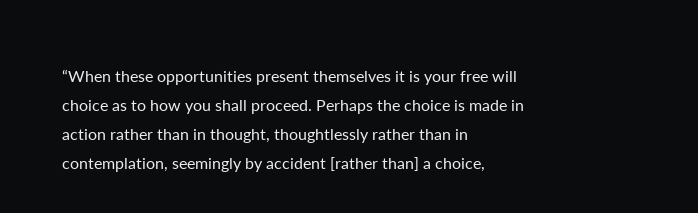“When these opportunities present themselves it is your free will choice as to how you shall proceed. Perhaps the choice is made in action rather than in thought, thoughtlessly rather than in contemplation, seemingly by accident [rather than] a choice,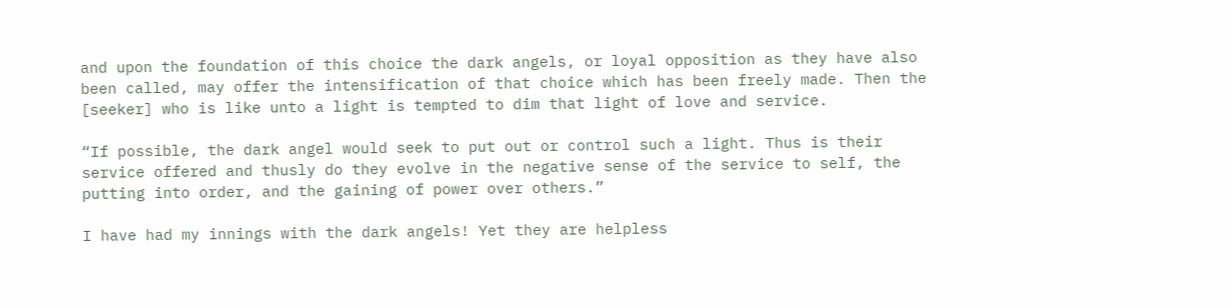and upon the foundation of this choice the dark angels, or loyal opposition as they have also been called, may offer the intensification of that choice which has been freely made. Then the [seeker] who is like unto a light is tempted to dim that light of love and service.

“If possible, the dark angel would seek to put out or control such a light. Thus is their service offered and thusly do they evolve in the negative sense of the service to self, the putting into order, and the gaining of power over others.”

I have had my innings with the dark angels! Yet they are helpless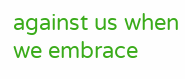against us when we embrace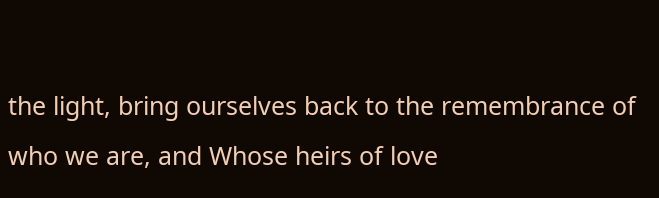the light, bring ourselves back to the remembrance of who we are, and Whose heirs of love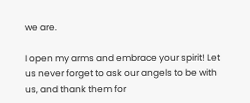we are.

I open my arms and embrace your spirit! Let us never forget to ask our angels to be with us, and thank them for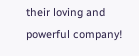their loving and powerful company!